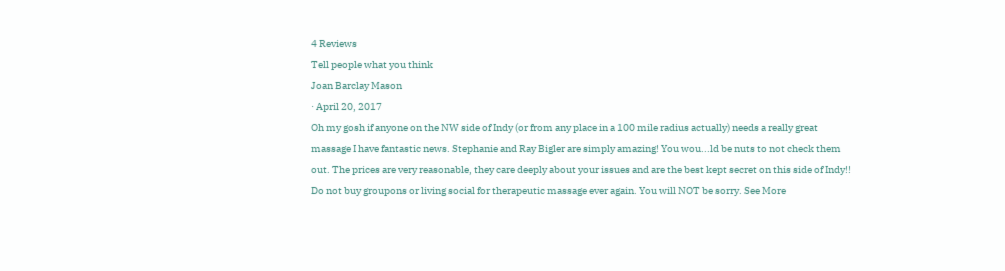4 Reviews
Tell people what you think
Joan Barclay Mason
· April 20, 2017
Oh my gosh if anyone on the NW side of Indy (or from any place in a 100 mile radius actually) needs a really great massage I have fantastic news. Stephanie and Ray Bigler are simply amazing! You wou...ld be nuts to not check them out. The prices are very reasonable, they care deeply about your issues and are the best kept secret on this side of Indy!! Do not buy groupons or living social for therapeutic massage ever again. You will NOT be sorry. See More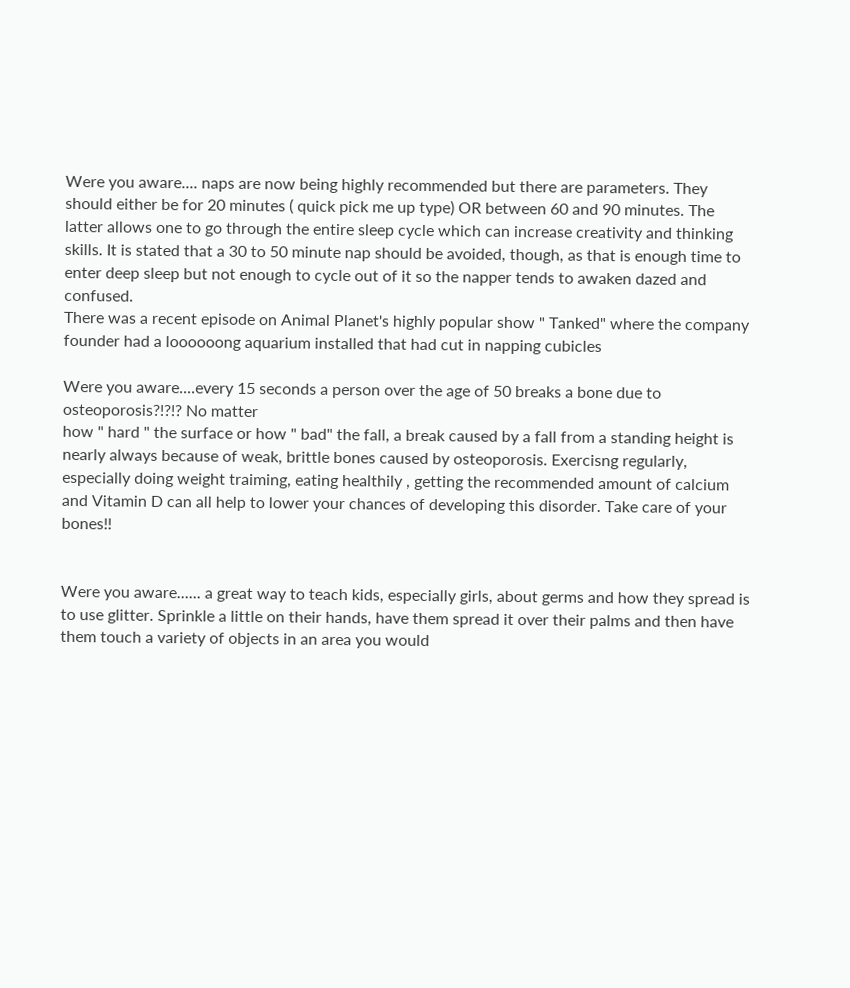Were you aware.... naps are now being highly recommended but there are parameters. They should either be for 20 minutes ( quick pick me up type) OR between 60 and 90 minutes. The latter allows one to go through the entire sleep cycle which can increase creativity and thinking skills. It is stated that a 30 to 50 minute nap should be avoided, though, as that is enough time to enter deep sleep but not enough to cycle out of it so the napper tends to awaken dazed and confused.
There was a recent episode on Animal Planet's highly popular show " Tanked" where the company founder had a loooooong aquarium installed that had cut in napping cubicles

Were you aware....every 15 seconds a person over the age of 50 breaks a bone due to osteoporosis?!?!? No matter
how " hard " the surface or how " bad" the fall, a break caused by a fall from a standing height is nearly always because of weak, brittle bones caused by osteoporosis. Exercisng regularly, especially doing weight traiming, eating healthily , getting the recommended amount of calcium and Vitamin D can all help to lower your chances of developing this disorder. Take care of your bones!!


Were you aware...... a great way to teach kids, especially girls, about germs and how they spread is to use glitter. Sprinkle a little on their hands, have them spread it over their palms and then have them touch a variety of objects in an area you would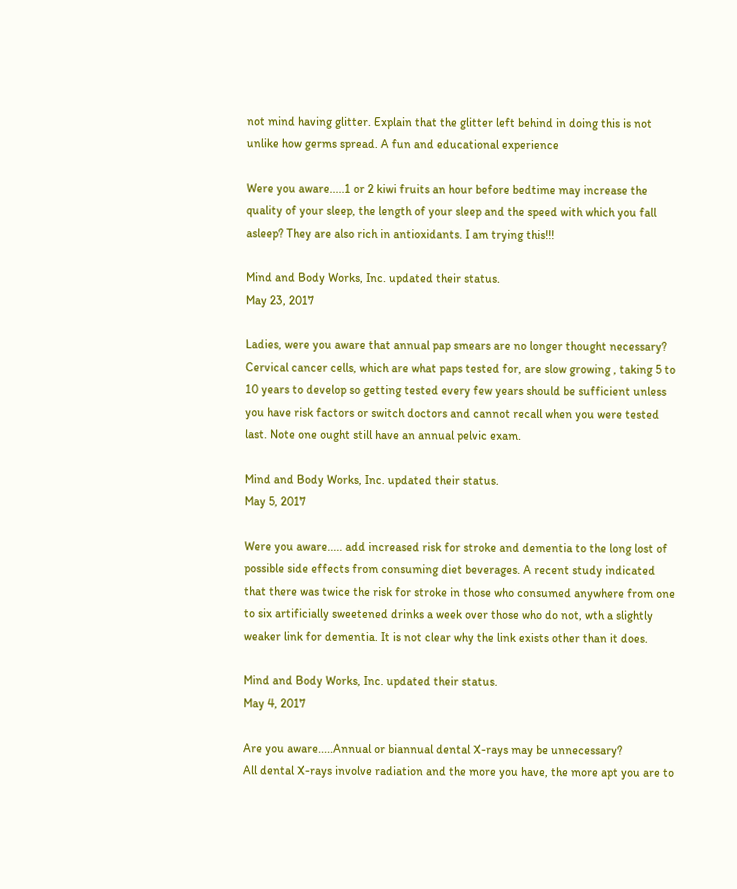not mind having glitter. Explain that the glitter left behind in doing this is not unlike how germs spread. A fun and educational experience

Were you aware.....1 or 2 kiwi fruits an hour before bedtime may increase the quality of your sleep, the length of your sleep and the speed with which you fall asleep? They are also rich in antioxidants. I am trying this!!!

Mind and Body Works, Inc. updated their status.
May 23, 2017

Ladies, were you aware that annual pap smears are no longer thought necessary? Cervical cancer cells, which are what paps tested for, are slow growing , taking 5 to 10 years to develop so getting tested every few years should be sufficient unless you have risk factors or switch doctors and cannot recall when you were tested last. Note one ought still have an annual pelvic exam.

Mind and Body Works, Inc. updated their status.
May 5, 2017

Were you aware..... add increased risk for stroke and dementia to the long lost of possible side effects from consuming diet beverages. A recent study indicated that there was twice the risk for stroke in those who consumed anywhere from one to six artificially sweetened drinks a week over those who do not, wth a slightly weaker link for dementia. It is not clear why the link exists other than it does.

Mind and Body Works, Inc. updated their status.
May 4, 2017

Are you aware.....Annual or biannual dental X-rays may be unnecessary?
All dental X-rays involve radiation and the more you have, the more apt you are to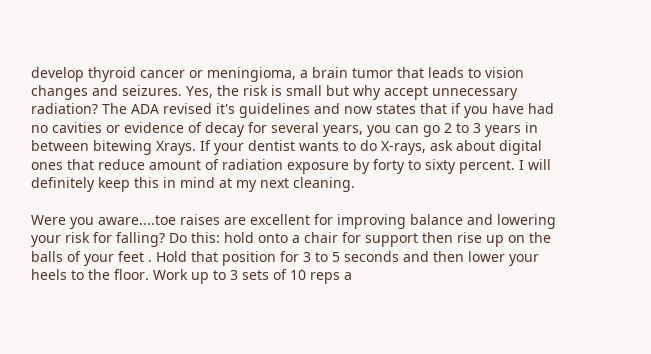develop thyroid cancer or meningioma, a brain tumor that leads to vision changes and seizures. Yes, the risk is small but why accept unnecessary radiation? The ADA revised it's guidelines and now states that if you have had no cavities or evidence of decay for several years, you can go 2 to 3 years in between bitewing Xrays. If your dentist wants to do X-rays, ask about digital ones that reduce amount of radiation exposure by forty to sixty percent. I will definitely keep this in mind at my next cleaning.

Were you aware....toe raises are excellent for improving balance and lowering your risk for falling? Do this: hold onto a chair for support then rise up on the balls of your feet . Hold that position for 3 to 5 seconds and then lower your heels to the floor. Work up to 3 sets of 10 reps a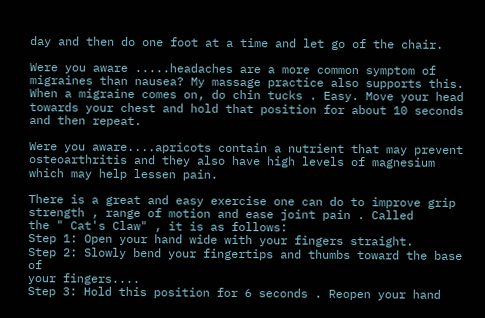day and then do one foot at a time and let go of the chair.

Were you aware .....headaches are a more common symptom of migraines than nausea? My massage practice also supports this. When a migraine comes on, do chin tucks . Easy. Move your head towards your chest and hold that position for about 10 seconds and then repeat.

Were you aware....apricots contain a nutrient that may prevent osteoarthritis and they also have high levels of magnesium which may help lessen pain.

There is a great and easy exercise one can do to improve grip strength , range of motion and ease joint pain . Called
the " Cat's Claw" , it is as follows:
Step 1: Open your hand wide with your fingers straight.
Step 2: Slowly bend your fingertips and thumbs toward the base of
your fingers....
Step 3: Hold this position for 6 seconds . Reopen your hand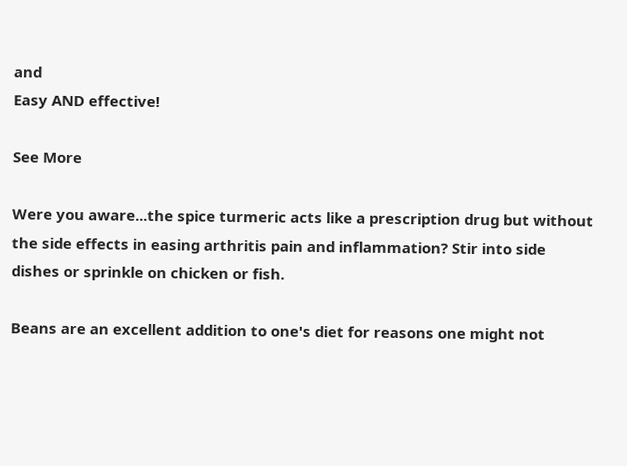and
Easy AND effective!

See More

Were you aware...the spice turmeric acts like a prescription drug but without the side effects in easing arthritis pain and inflammation? Stir into side dishes or sprinkle on chicken or fish.

Beans are an excellent addition to one's diet for reasons one might not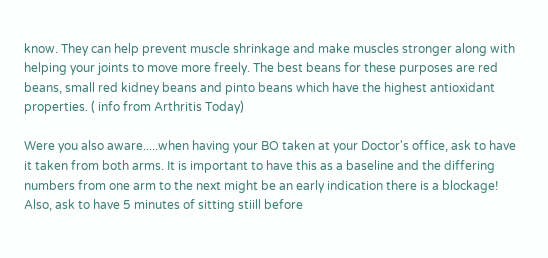know. They can help prevent muscle shrinkage and make muscles stronger along with helping your joints to move more freely. The best beans for these purposes are red beans, small red kidney beans and pinto beans which have the highest antioxidant properties. ( info from Arthritis Today)

Were you also aware.....when having your BO taken at your Doctor's office, ask to have it taken from both arms. It is important to have this as a baseline and the differing numbers from one arm to the next might be an early indication there is a blockage! Also, ask to have 5 minutes of sitting stiill before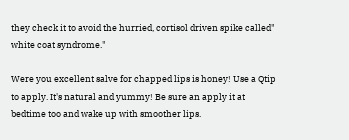they check it to avoid the hurried, cortisol driven spike called" white coat syndrome."

Were you excellent salve for chapped lips is honey! Use a Qtip to apply. It's natural and yummy! Be sure an apply it at bedtime too and wake up with smoother lips.